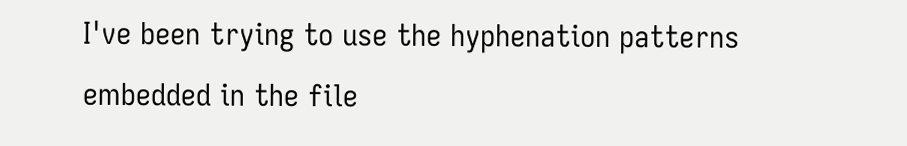I've been trying to use the hyphenation patterns embedded in the file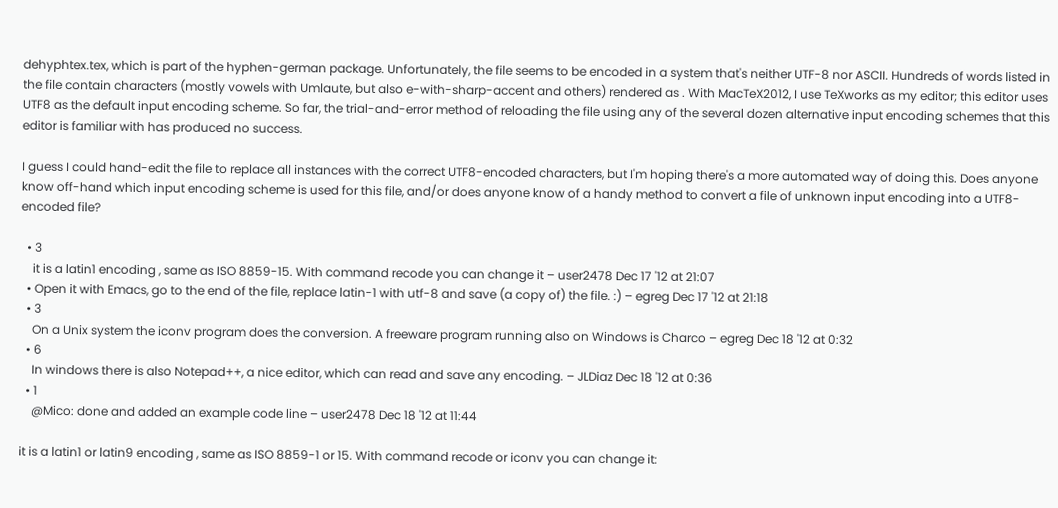dehyphtex.tex, which is part of the hyphen-german package. Unfortunately, the file seems to be encoded in a system that's neither UTF-8 nor ASCII. Hundreds of words listed in the file contain characters (mostly vowels with Umlaute, but also e-with-sharp-accent and others) rendered as . With MacTeX2012, I use TeXworks as my editor; this editor uses UTF8 as the default input encoding scheme. So far, the trial-and-error method of reloading the file using any of the several dozen alternative input encoding schemes that this editor is familiar with has produced no success.

I guess I could hand-edit the file to replace all instances with the correct UTF8-encoded characters, but I'm hoping there's a more automated way of doing this. Does anyone know off-hand which input encoding scheme is used for this file, and/or does anyone know of a handy method to convert a file of unknown input encoding into a UTF8-encoded file?

  • 3
    it is a latin1 encoding , same as ISO 8859-15. With command recode you can change it – user2478 Dec 17 '12 at 21:07
  • Open it with Emacs, go to the end of the file, replace latin-1 with utf-8 and save (a copy of) the file. :) – egreg Dec 17 '12 at 21:18
  • 3
    On a Unix system the iconv program does the conversion. A freeware program running also on Windows is Charco – egreg Dec 18 '12 at 0:32
  • 6
    In windows there is also Notepad++, a nice editor, which can read and save any encoding. – JLDiaz Dec 18 '12 at 0:36
  • 1
    @Mico: done and added an example code line – user2478 Dec 18 '12 at 11:44

it is a latin1 or latin9 encoding , same as ISO 8859-1 or 15. With command recode or iconv you can change it: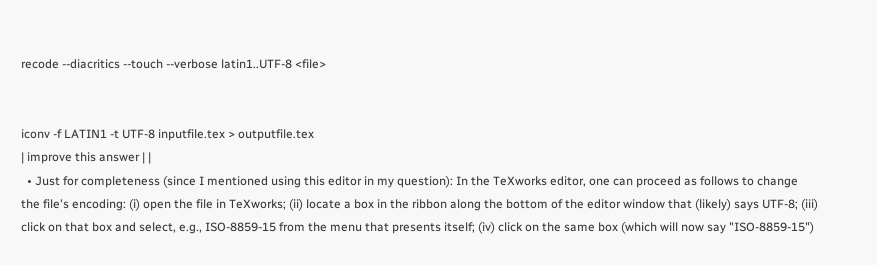recode --diacritics --touch --verbose latin1..UTF-8 <file>


iconv -f LATIN1 -t UTF-8 inputfile.tex > outputfile.tex
| improve this answer | |
  • Just for completeness (since I mentioned using this editor in my question): In the TeXworks editor, one can proceed as follows to change the file's encoding: (i) open the file in TeXworks; (ii) locate a box in the ribbon along the bottom of the editor window that (likely) says UTF-8; (iii) click on that box and select, e.g., ISO-8859-15 from the menu that presents itself; (iv) click on the same box (which will now say "ISO-8859-15")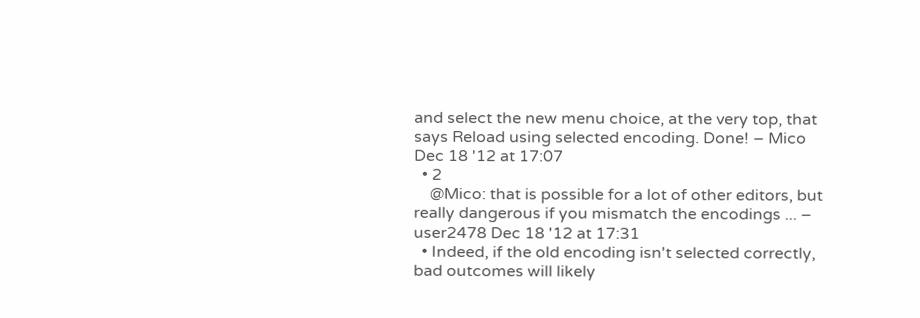and select the new menu choice, at the very top, that says Reload using selected encoding. Done! – Mico Dec 18 '12 at 17:07
  • 2
    @Mico: that is possible for a lot of other editors, but really dangerous if you mismatch the encodings ... – user2478 Dec 18 '12 at 17:31
  • Indeed, if the old encoding isn't selected correctly, bad outcomes will likely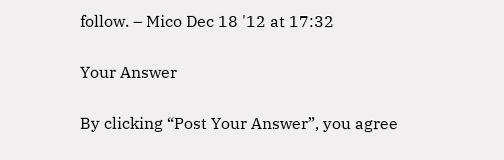follow. – Mico Dec 18 '12 at 17:32

Your Answer

By clicking “Post Your Answer”, you agree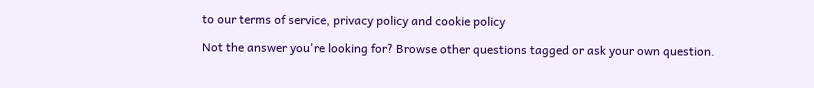to our terms of service, privacy policy and cookie policy

Not the answer you're looking for? Browse other questions tagged or ask your own question.